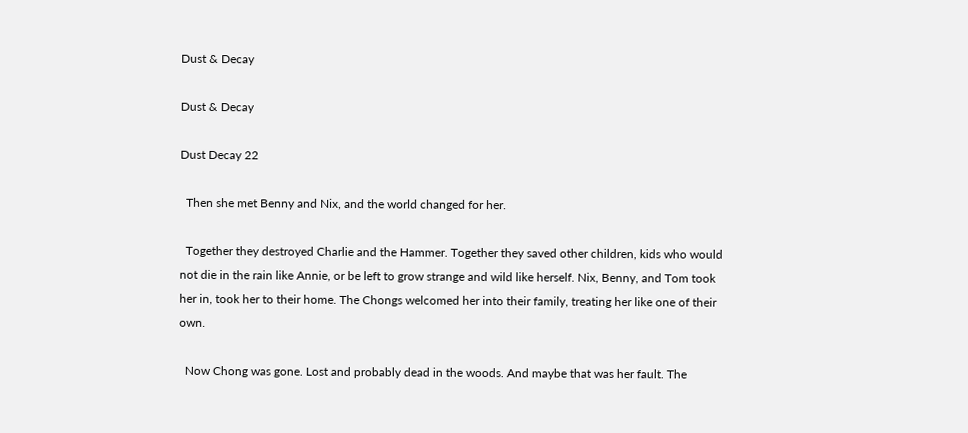Dust & Decay

Dust & Decay

Dust Decay 22

  Then she met Benny and Nix, and the world changed for her.

  Together they destroyed Charlie and the Hammer. Together they saved other children, kids who would not die in the rain like Annie, or be left to grow strange and wild like herself. Nix, Benny, and Tom took her in, took her to their home. The Chongs welcomed her into their family, treating her like one of their own.

  Now Chong was gone. Lost and probably dead in the woods. And maybe that was her fault. The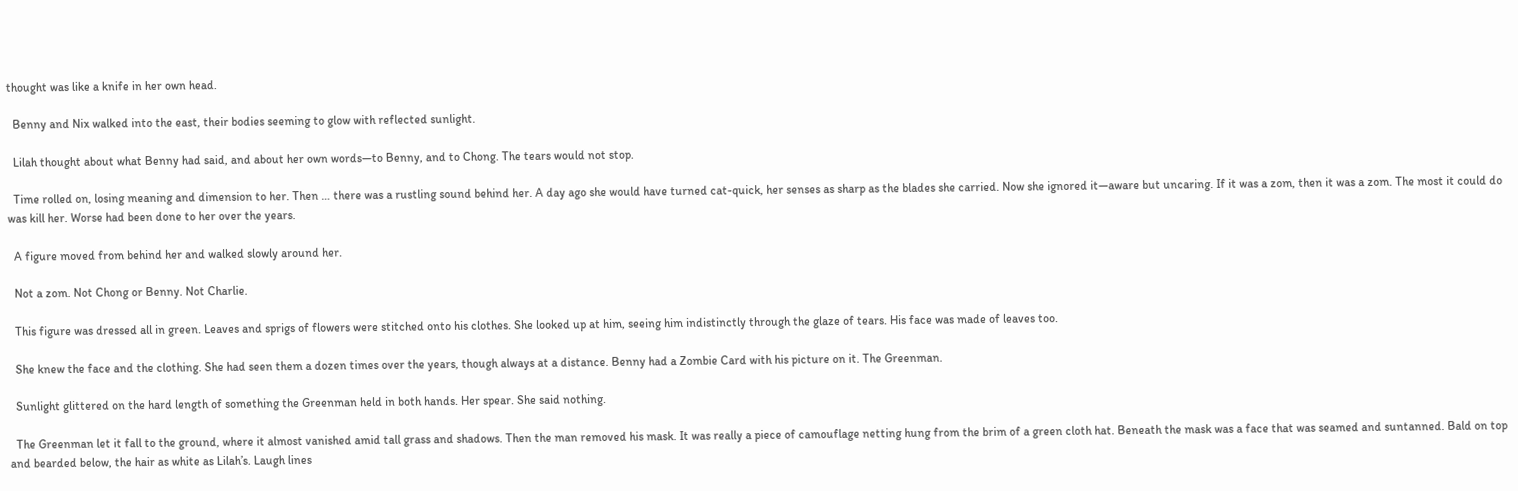thought was like a knife in her own head.

  Benny and Nix walked into the east, their bodies seeming to glow with reflected sunlight.

  Lilah thought about what Benny had said, and about her own words—to Benny, and to Chong. The tears would not stop.

  Time rolled on, losing meaning and dimension to her. Then … there was a rustling sound behind her. A day ago she would have turned cat-quick, her senses as sharp as the blades she carried. Now she ignored it—aware but uncaring. If it was a zom, then it was a zom. The most it could do was kill her. Worse had been done to her over the years.

  A figure moved from behind her and walked slowly around her.

  Not a zom. Not Chong or Benny. Not Charlie.

  This figure was dressed all in green. Leaves and sprigs of flowers were stitched onto his clothes. She looked up at him, seeing him indistinctly through the glaze of tears. His face was made of leaves too.

  She knew the face and the clothing. She had seen them a dozen times over the years, though always at a distance. Benny had a Zombie Card with his picture on it. The Greenman.

  Sunlight glittered on the hard length of something the Greenman held in both hands. Her spear. She said nothing.

  The Greenman let it fall to the ground, where it almost vanished amid tall grass and shadows. Then the man removed his mask. It was really a piece of camouflage netting hung from the brim of a green cloth hat. Beneath the mask was a face that was seamed and suntanned. Bald on top and bearded below, the hair as white as Lilah’s. Laugh lines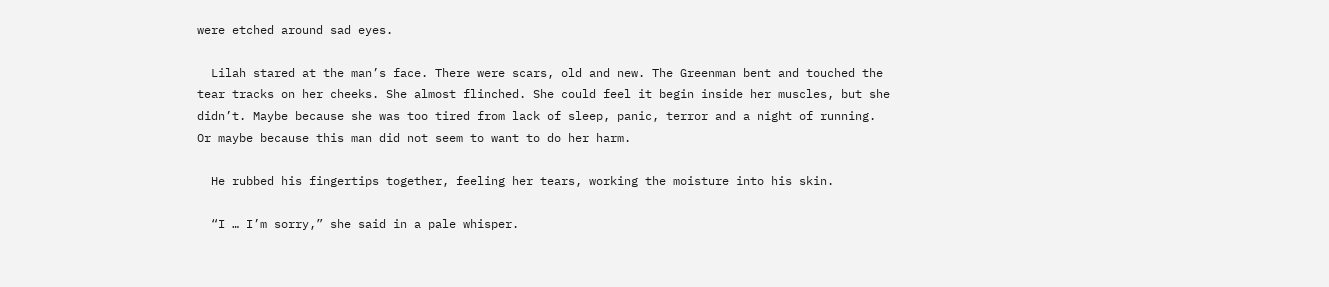were etched around sad eyes.

  Lilah stared at the man’s face. There were scars, old and new. The Greenman bent and touched the tear tracks on her cheeks. She almost flinched. She could feel it begin inside her muscles, but she didn’t. Maybe because she was too tired from lack of sleep, panic, terror and a night of running. Or maybe because this man did not seem to want to do her harm.

  He rubbed his fingertips together, feeling her tears, working the moisture into his skin.

  “I … I’m sorry,” she said in a pale whisper.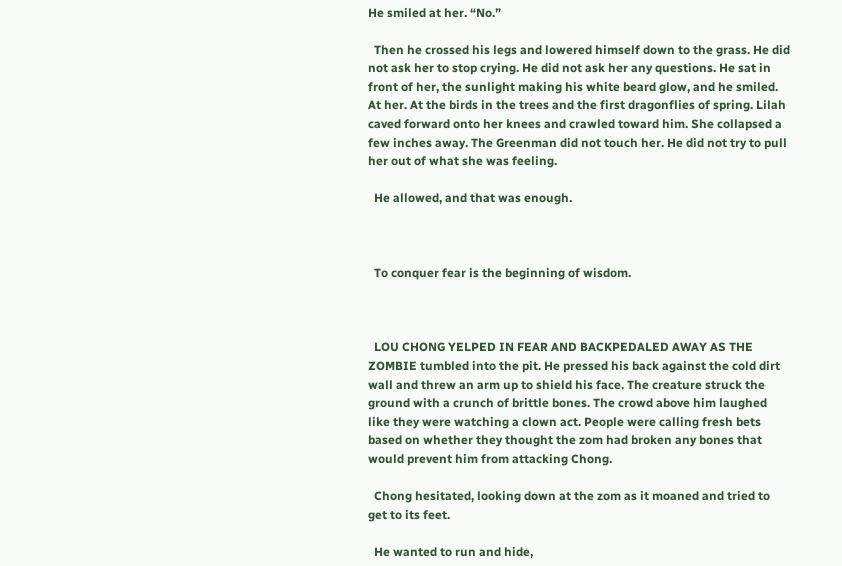He smiled at her. “No.”

  Then he crossed his legs and lowered himself down to the grass. He did not ask her to stop crying. He did not ask her any questions. He sat in front of her, the sunlight making his white beard glow, and he smiled. At her. At the birds in the trees and the first dragonflies of spring. Lilah caved forward onto her knees and crawled toward him. She collapsed a few inches away. The Greenman did not touch her. He did not try to pull her out of what she was feeling.

  He allowed, and that was enough.



  To conquer fear is the beginning of wisdom.



  LOU CHONG YELPED IN FEAR AND BACKPEDALED AWAY AS THE ZOMBIE tumbled into the pit. He pressed his back against the cold dirt wall and threw an arm up to shield his face. The creature struck the ground with a crunch of brittle bones. The crowd above him laughed like they were watching a clown act. People were calling fresh bets based on whether they thought the zom had broken any bones that would prevent him from attacking Chong.

  Chong hesitated, looking down at the zom as it moaned and tried to get to its feet.

  He wanted to run and hide,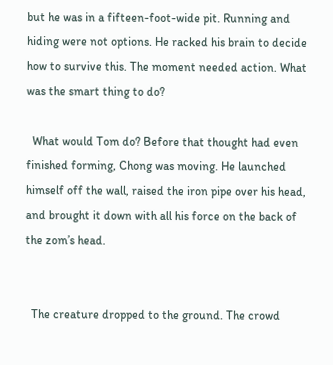but he was in a fifteen-foot-wide pit. Running and hiding were not options. He racked his brain to decide how to survive this. The moment needed action. What was the smart thing to do?

  What would Tom do? Before that thought had even finished forming, Chong was moving. He launched himself off the wall, raised the iron pipe over his head, and brought it down with all his force on the back of the zom’s head.


  The creature dropped to the ground. The crowd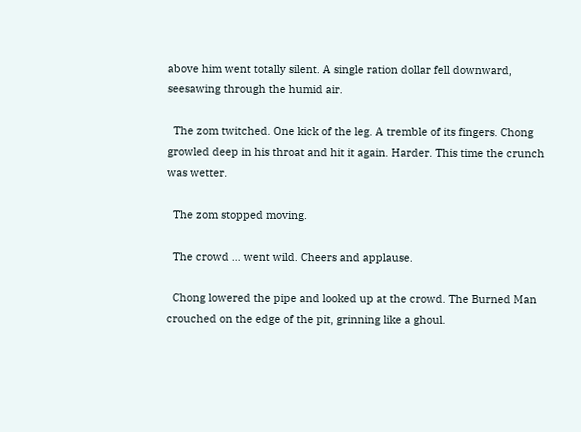above him went totally silent. A single ration dollar fell downward, seesawing through the humid air.

  The zom twitched. One kick of the leg. A tremble of its fingers. Chong growled deep in his throat and hit it again. Harder. This time the crunch was wetter.

  The zom stopped moving.

  The crowd … went wild. Cheers and applause.

  Chong lowered the pipe and looked up at the crowd. The Burned Man crouched on the edge of the pit, grinning like a ghoul.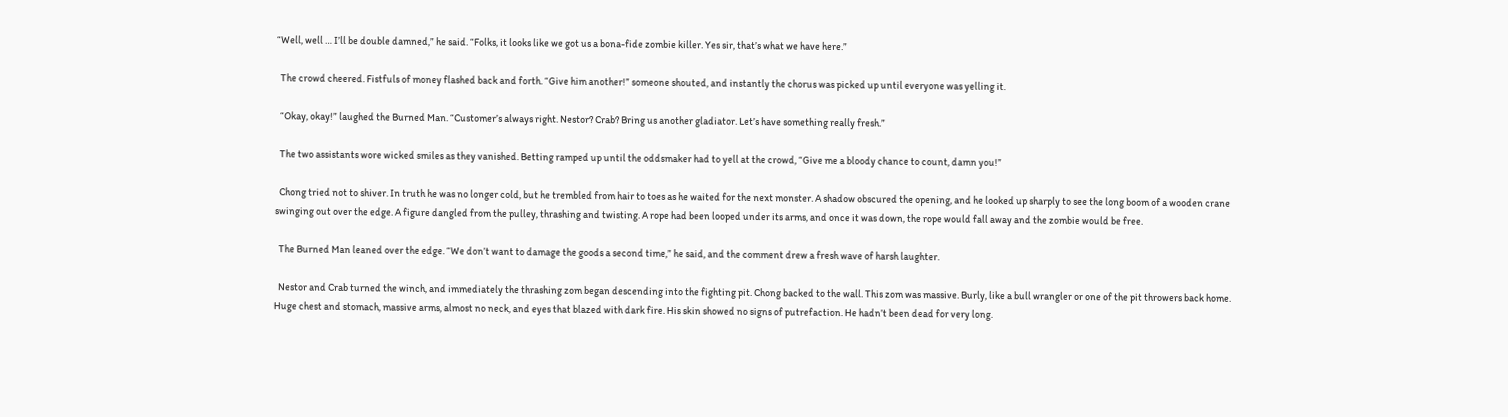“Well, well … I’ll be double damned,” he said. “Folks, it looks like we got us a bona-fide zombie killer. Yes sir, that’s what we have here.”

  The crowd cheered. Fistfuls of money flashed back and forth. “Give him another!” someone shouted, and instantly the chorus was picked up until everyone was yelling it.

  “Okay, okay!” laughed the Burned Man. “Customer’s always right. Nestor? Crab? Bring us another gladiator. Let’s have something really fresh.”

  The two assistants wore wicked smiles as they vanished. Betting ramped up until the oddsmaker had to yell at the crowd, “Give me a bloody chance to count, damn you!”

  Chong tried not to shiver. In truth he was no longer cold, but he trembled from hair to toes as he waited for the next monster. A shadow obscured the opening, and he looked up sharply to see the long boom of a wooden crane swinging out over the edge. A figure dangled from the pulley, thrashing and twisting. A rope had been looped under its arms, and once it was down, the rope would fall away and the zombie would be free.

  The Burned Man leaned over the edge. “We don’t want to damage the goods a second time,” he said, and the comment drew a fresh wave of harsh laughter.

  Nestor and Crab turned the winch, and immediately the thrashing zom began descending into the fighting pit. Chong backed to the wall. This zom was massive. Burly, like a bull wrangler or one of the pit throwers back home. Huge chest and stomach, massive arms, almost no neck, and eyes that blazed with dark fire. His skin showed no signs of putrefaction. He hadn’t been dead for very long.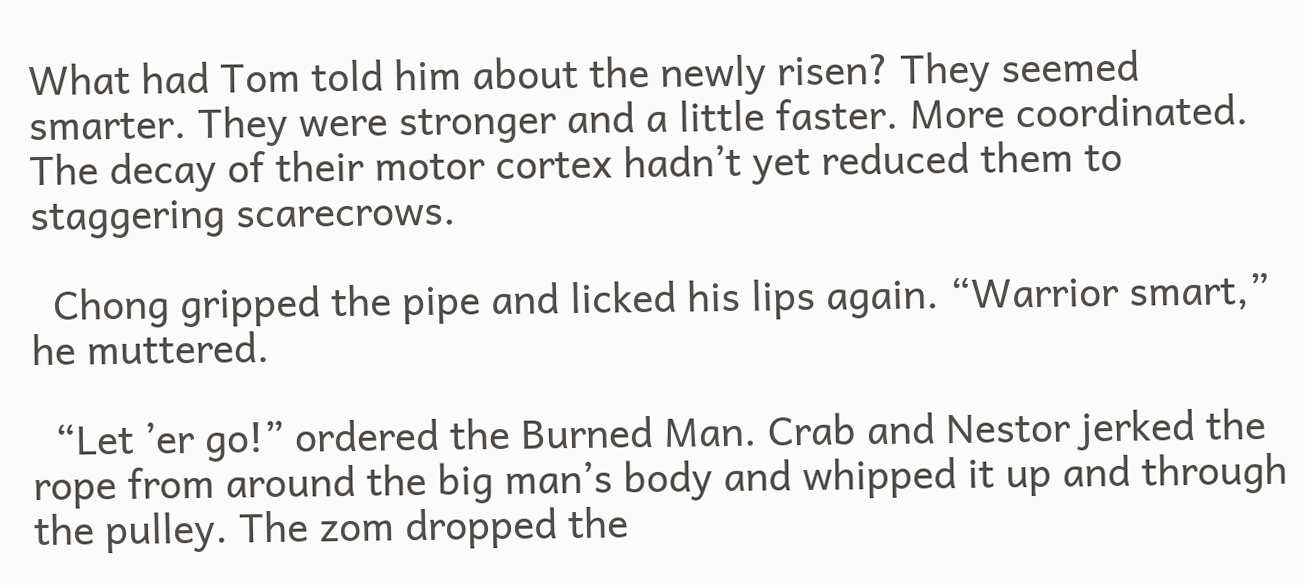What had Tom told him about the newly risen? They seemed smarter. They were stronger and a little faster. More coordinated. The decay of their motor cortex hadn’t yet reduced them to staggering scarecrows.

  Chong gripped the pipe and licked his lips again. “Warrior smart,” he muttered.

  “Let ’er go!” ordered the Burned Man. Crab and Nestor jerked the rope from around the big man’s body and whipped it up and through the pulley. The zom dropped the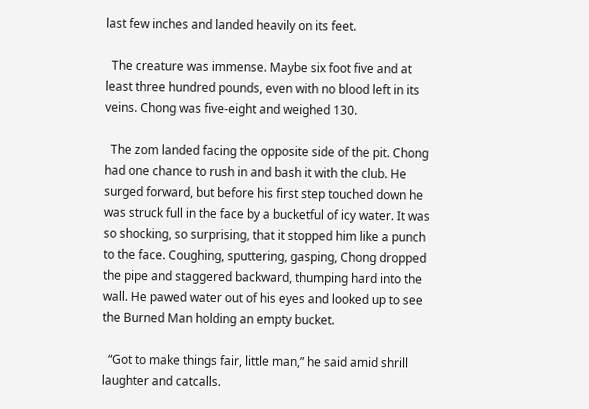last few inches and landed heavily on its feet.

  The creature was immense. Maybe six foot five and at least three hundred pounds, even with no blood left in its veins. Chong was five-eight and weighed 130.

  The zom landed facing the opposite side of the pit. Chong had one chance to rush in and bash it with the club. He surged forward, but before his first step touched down he was struck full in the face by a bucketful of icy water. It was so shocking, so surprising, that it stopped him like a punch to the face. Coughing, sputtering, gasping, Chong dropped the pipe and staggered backward, thumping hard into the wall. He pawed water out of his eyes and looked up to see the Burned Man holding an empty bucket.

  “Got to make things fair, little man,” he said amid shrill laughter and catcalls.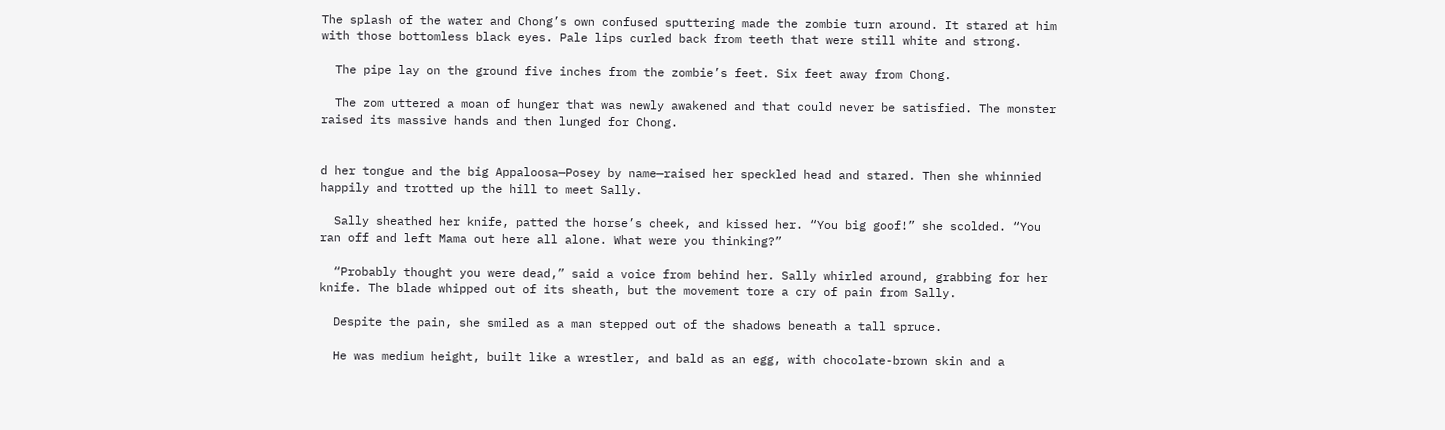The splash of the water and Chong’s own confused sputtering made the zombie turn around. It stared at him with those bottomless black eyes. Pale lips curled back from teeth that were still white and strong.

  The pipe lay on the ground five inches from the zombie’s feet. Six feet away from Chong.

  The zom uttered a moan of hunger that was newly awakened and that could never be satisfied. The monster raised its massive hands and then lunged for Chong.


d her tongue and the big Appaloosa—Posey by name—raised her speckled head and stared. Then she whinnied happily and trotted up the hill to meet Sally.

  Sally sheathed her knife, patted the horse’s cheek, and kissed her. “You big goof!” she scolded. “You ran off and left Mama out here all alone. What were you thinking?”

  “Probably thought you were dead,” said a voice from behind her. Sally whirled around, grabbing for her knife. The blade whipped out of its sheath, but the movement tore a cry of pain from Sally.

  Despite the pain, she smiled as a man stepped out of the shadows beneath a tall spruce.

  He was medium height, built like a wrestler, and bald as an egg, with chocolate-brown skin and a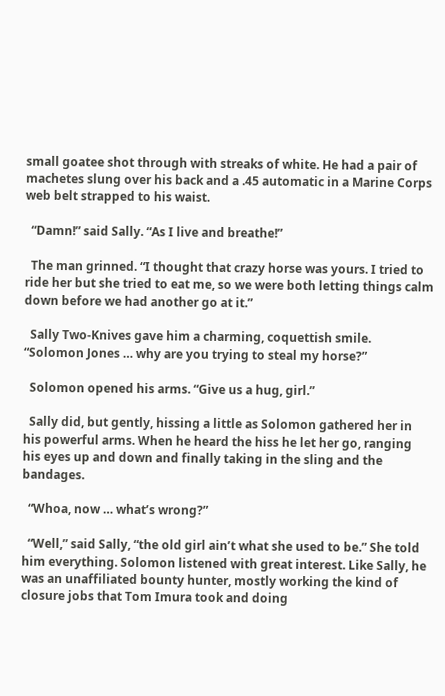small goatee shot through with streaks of white. He had a pair of machetes slung over his back and a .45 automatic in a Marine Corps web belt strapped to his waist.

  “Damn!” said Sally. “As I live and breathe!”

  The man grinned. “I thought that crazy horse was yours. I tried to ride her but she tried to eat me, so we were both letting things calm down before we had another go at it.”

  Sally Two-Knives gave him a charming, coquettish smile. “Solomon Jones … why are you trying to steal my horse?”

  Solomon opened his arms. “Give us a hug, girl.”

  Sally did, but gently, hissing a little as Solomon gathered her in his powerful arms. When he heard the hiss he let her go, ranging his eyes up and down and finally taking in the sling and the bandages.

  “Whoa, now … what’s wrong?”

  “Well,” said Sally, “the old girl ain’t what she used to be.” She told him everything. Solomon listened with great interest. Like Sally, he was an unaffiliated bounty hunter, mostly working the kind of closure jobs that Tom Imura took and doing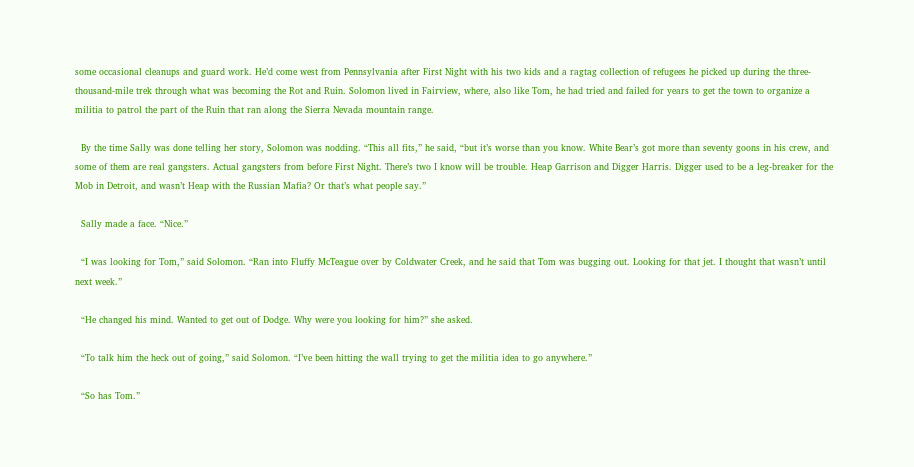some occasional cleanups and guard work. He’d come west from Pennsylvania after First Night with his two kids and a ragtag collection of refugees he picked up during the three-thousand-mile trek through what was becoming the Rot and Ruin. Solomon lived in Fairview, where, also like Tom, he had tried and failed for years to get the town to organize a militia to patrol the part of the Ruin that ran along the Sierra Nevada mountain range.

  By the time Sally was done telling her story, Solomon was nodding. “This all fits,” he said, “but it’s worse than you know. White Bear’s got more than seventy goons in his crew, and some of them are real gangsters. Actual gangsters from before First Night. There’s two I know will be trouble. Heap Garrison and Digger Harris. Digger used to be a leg-breaker for the Mob in Detroit, and wasn’t Heap with the Russian Mafia? Or that’s what people say.”

  Sally made a face. “Nice.”

  “I was looking for Tom,” said Solomon. “Ran into Fluffy McTeague over by Coldwater Creek, and he said that Tom was bugging out. Looking for that jet. I thought that wasn’t until next week.”

  “He changed his mind. Wanted to get out of Dodge. Why were you looking for him?” she asked.

  “To talk him the heck out of going,” said Solomon. “I’ve been hitting the wall trying to get the militia idea to go anywhere.”

  “So has Tom.”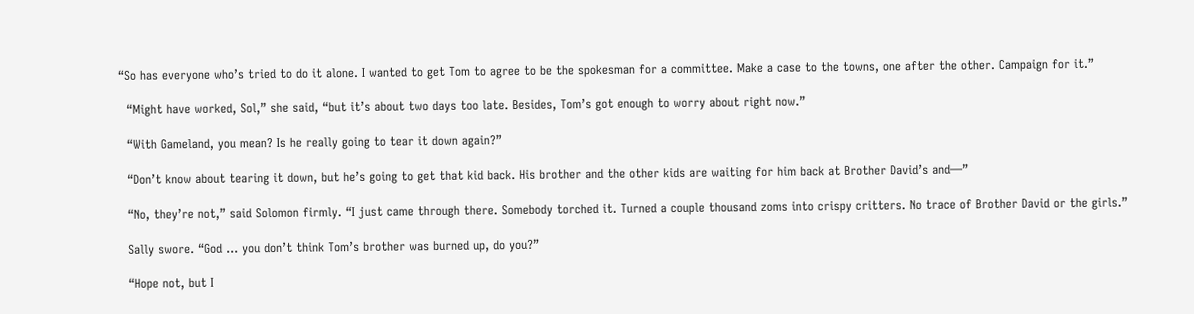“So has everyone who’s tried to do it alone. I wanted to get Tom to agree to be the spokesman for a committee. Make a case to the towns, one after the other. Campaign for it.”

  “Might have worked, Sol,” she said, “but it’s about two days too late. Besides, Tom’s got enough to worry about right now.”

  “With Gameland, you mean? Is he really going to tear it down again?”

  “Don’t know about tearing it down, but he’s going to get that kid back. His brother and the other kids are waiting for him back at Brother David’s and—”

  “No, they’re not,” said Solomon firmly. “I just came through there. Somebody torched it. Turned a couple thousand zoms into crispy critters. No trace of Brother David or the girls.”

  Sally swore. “God … you don’t think Tom’s brother was burned up, do you?”

  “Hope not, but I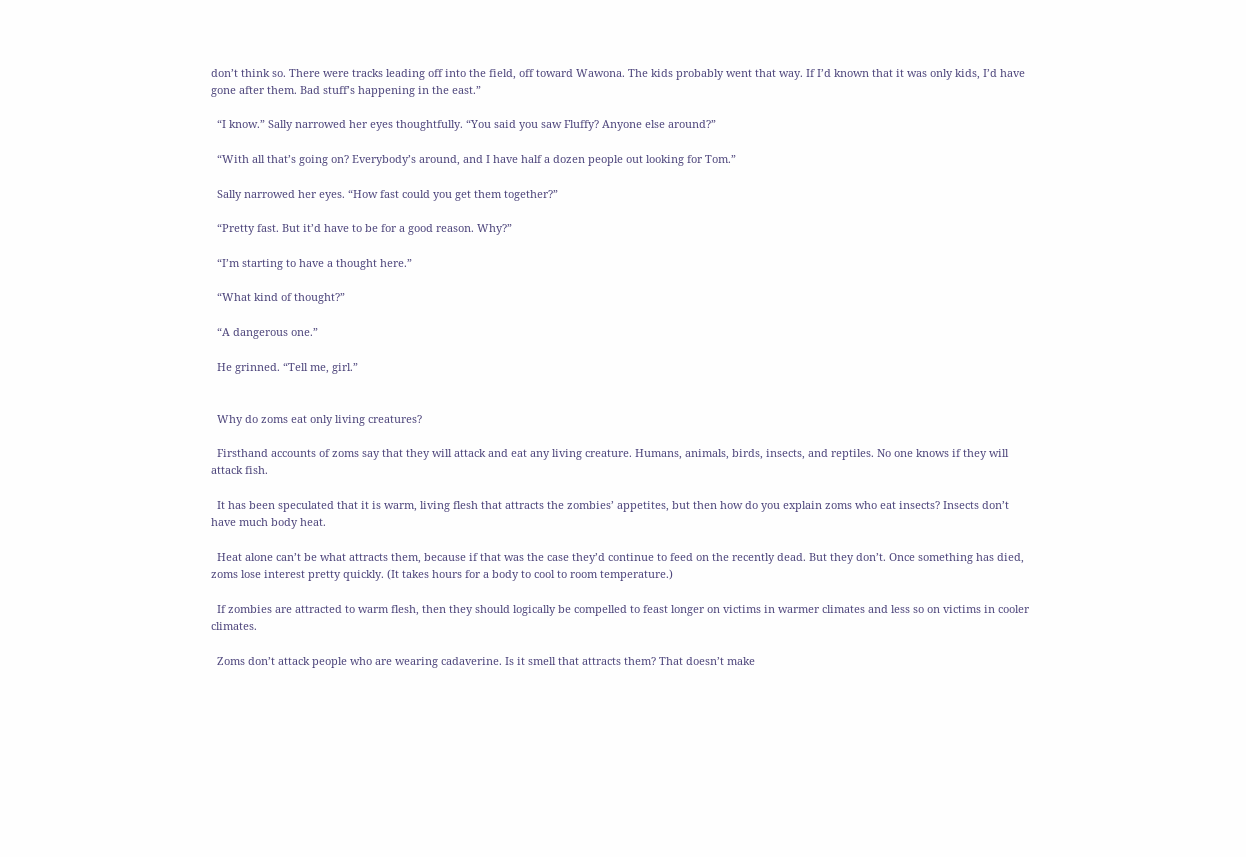don’t think so. There were tracks leading off into the field, off toward Wawona. The kids probably went that way. If I’d known that it was only kids, I’d have gone after them. Bad stuff’s happening in the east.”

  “I know.” Sally narrowed her eyes thoughtfully. “You said you saw Fluffy? Anyone else around?”

  “With all that’s going on? Everybody’s around, and I have half a dozen people out looking for Tom.”

  Sally narrowed her eyes. “How fast could you get them together?”

  “Pretty fast. But it’d have to be for a good reason. Why?”

  “I’m starting to have a thought here.”

  “What kind of thought?”

  “A dangerous one.”

  He grinned. “Tell me, girl.”


  Why do zoms eat only living creatures?

  Firsthand accounts of zoms say that they will attack and eat any living creature. Humans, animals, birds, insects, and reptiles. No one knows if they will attack fish.

  It has been speculated that it is warm, living flesh that attracts the zombies’ appetites, but then how do you explain zoms who eat insects? Insects don’t have much body heat.

  Heat alone can’t be what attracts them, because if that was the case they’d continue to feed on the recently dead. But they don’t. Once something has died, zoms lose interest pretty quickly. (It takes hours for a body to cool to room temperature.)

  If zombies are attracted to warm flesh, then they should logically be compelled to feast longer on victims in warmer climates and less so on victims in cooler climates.

  Zoms don’t attack people who are wearing cadaverine. Is it smell that attracts them? That doesn’t make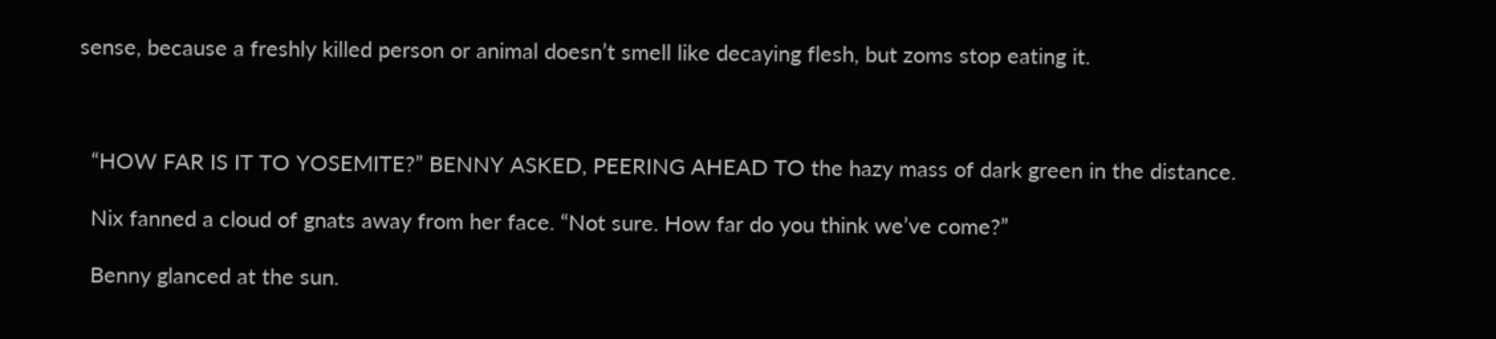sense, because a freshly killed person or animal doesn’t smell like decaying flesh, but zoms stop eating it.



  “HOW FAR IS IT TO YOSEMITE?” BENNY ASKED, PEERING AHEAD TO the hazy mass of dark green in the distance.

  Nix fanned a cloud of gnats away from her face. “Not sure. How far do you think we’ve come?”

  Benny glanced at the sun.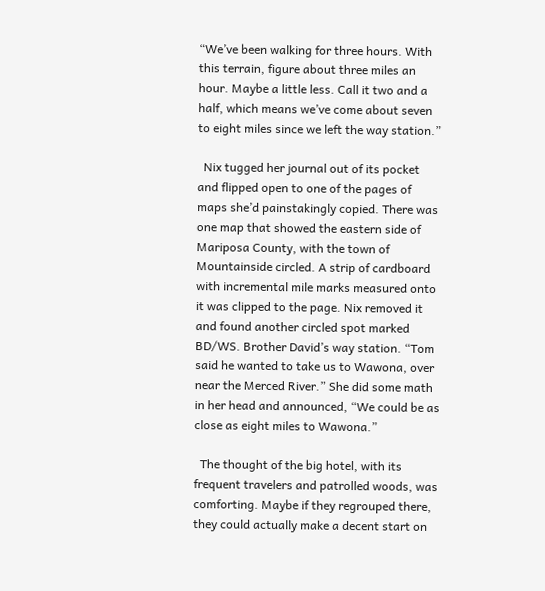“We’ve been walking for three hours. With this terrain, figure about three miles an hour. Maybe a little less. Call it two and a half, which means we’ve come about seven to eight miles since we left the way station.”

  Nix tugged her journal out of its pocket and flipped open to one of the pages of maps she’d painstakingly copied. There was one map that showed the eastern side of Mariposa County, with the town of Mountainside circled. A strip of cardboard with incremental mile marks measured onto it was clipped to the page. Nix removed it and found another circled spot marked BD/WS. Brother David’s way station. “Tom said he wanted to take us to Wawona, over near the Merced River.” She did some math in her head and announced, “We could be as close as eight miles to Wawona.”

  The thought of the big hotel, with its frequent travelers and patrolled woods, was comforting. Maybe if they regrouped there, they could actually make a decent start on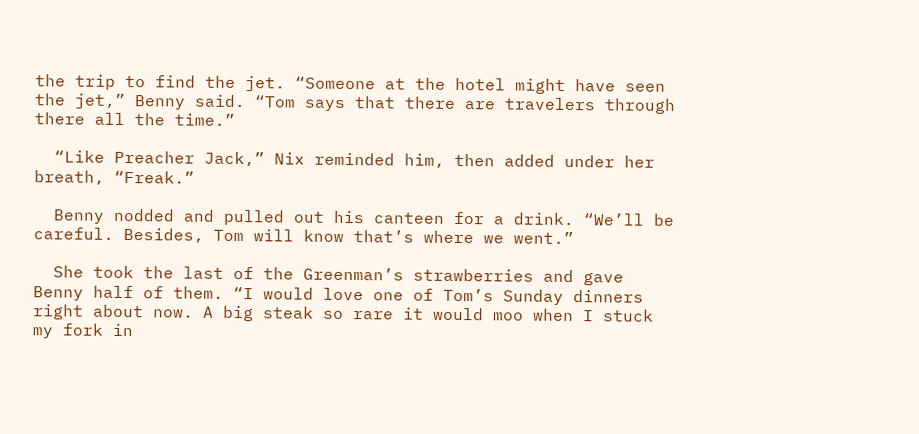the trip to find the jet. “Someone at the hotel might have seen the jet,” Benny said. “Tom says that there are travelers through there all the time.”

  “Like Preacher Jack,” Nix reminded him, then added under her breath, “Freak.”

  Benny nodded and pulled out his canteen for a drink. “We’ll be careful. Besides, Tom will know that’s where we went.”

  She took the last of the Greenman’s strawberries and gave Benny half of them. “I would love one of Tom’s Sunday dinners right about now. A big steak so rare it would moo when I stuck my fork in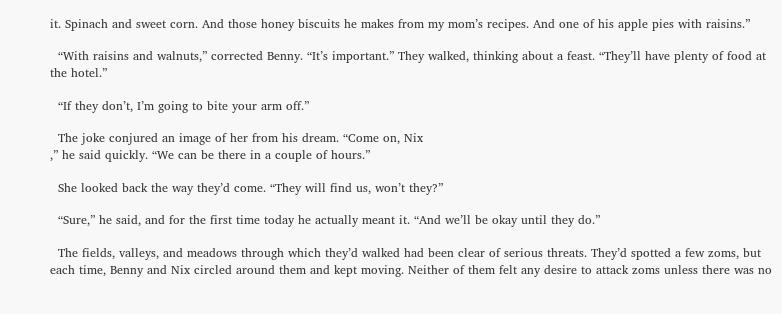it. Spinach and sweet corn. And those honey biscuits he makes from my mom’s recipes. And one of his apple pies with raisins.”

  “With raisins and walnuts,” corrected Benny. “It’s important.” They walked, thinking about a feast. “They’ll have plenty of food at the hotel.”

  “If they don’t, I’m going to bite your arm off.”

  The joke conjured an image of her from his dream. “Come on, Nix
,” he said quickly. “We can be there in a couple of hours.”

  She looked back the way they’d come. “They will find us, won’t they?”

  “Sure,” he said, and for the first time today he actually meant it. “And we’ll be okay until they do.”

  The fields, valleys, and meadows through which they’d walked had been clear of serious threats. They’d spotted a few zoms, but each time, Benny and Nix circled around them and kept moving. Neither of them felt any desire to attack zoms unless there was no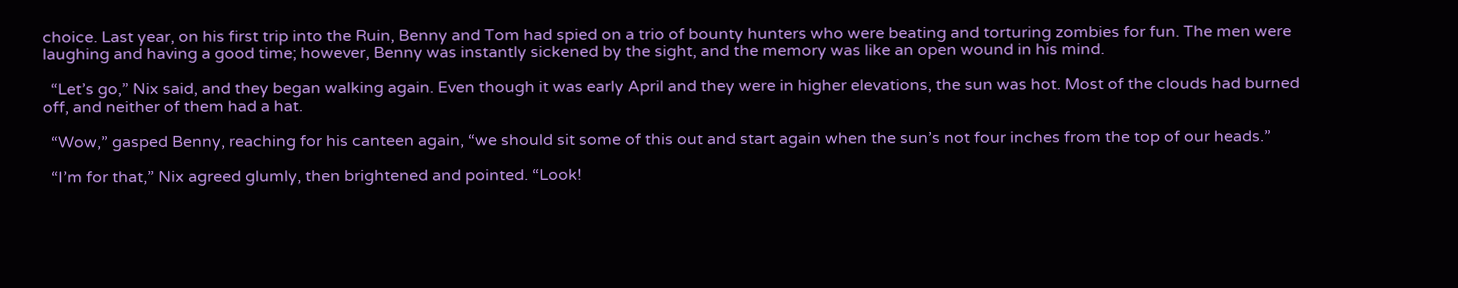choice. Last year, on his first trip into the Ruin, Benny and Tom had spied on a trio of bounty hunters who were beating and torturing zombies for fun. The men were laughing and having a good time; however, Benny was instantly sickened by the sight, and the memory was like an open wound in his mind.

  “Let’s go,” Nix said, and they began walking again. Even though it was early April and they were in higher elevations, the sun was hot. Most of the clouds had burned off, and neither of them had a hat.

  “Wow,” gasped Benny, reaching for his canteen again, “we should sit some of this out and start again when the sun’s not four inches from the top of our heads.”

  “I’m for that,” Nix agreed glumly, then brightened and pointed. “Look!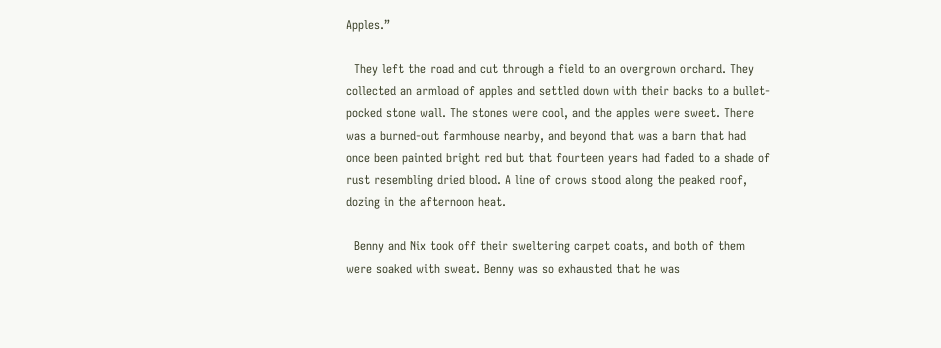Apples.”

  They left the road and cut through a field to an overgrown orchard. They collected an armload of apples and settled down with their backs to a bullet-pocked stone wall. The stones were cool, and the apples were sweet. There was a burned-out farmhouse nearby, and beyond that was a barn that had once been painted bright red but that fourteen years had faded to a shade of rust resembling dried blood. A line of crows stood along the peaked roof, dozing in the afternoon heat.

  Benny and Nix took off their sweltering carpet coats, and both of them were soaked with sweat. Benny was so exhausted that he was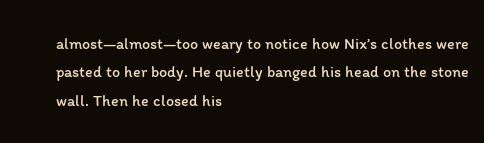almost—almost—too weary to notice how Nix’s clothes were pasted to her body. He quietly banged his head on the stone wall. Then he closed his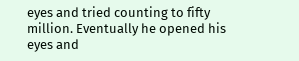eyes and tried counting to fifty million. Eventually he opened his eyes and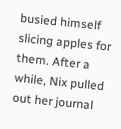busied himself slicing apples for them. After a while, Nix pulled out her journal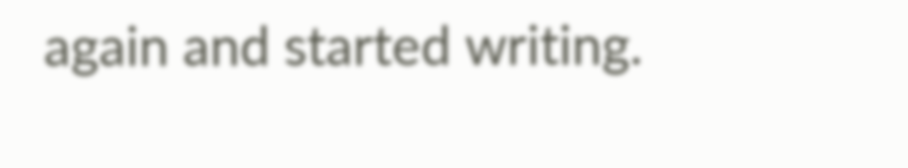again and started writing.